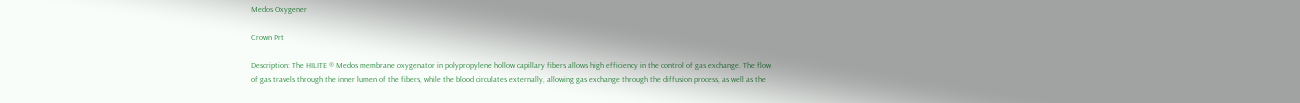Medos Oxygener

Crown Prt

Description: The HILITE ® Medos membrane oxygenator in polypropylene hollow capillary fibers allows high efficiency in the control of gas exchange. The flow of gas travels through the inner lumen of the fibers, while the blood circulates externally, allowing gas exchange through the diffusion process, as well as the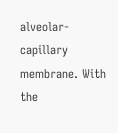alveolar-capillary membrane. With the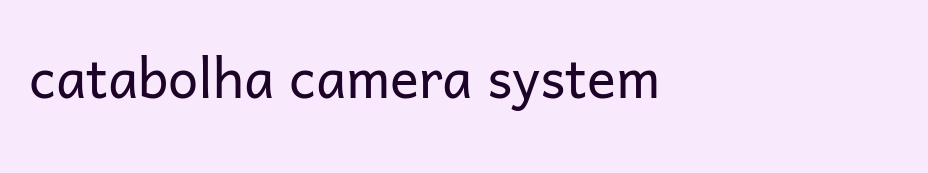catabolha camera system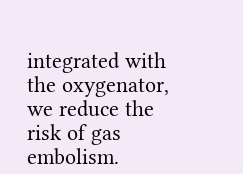integrated with the oxygenator, we reduce the risk of gas embolism.